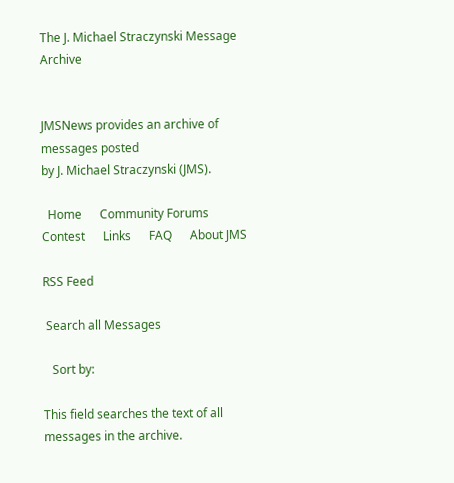The J. Michael Straczynski Message Archive


JMSNews provides an archive of messages posted
by J. Michael Straczynski (JMS).

  Home      Community Forums      Contest      Links      FAQ      About JMS

RSS Feed

 Search all Messages

   Sort by:

This field searches the text of all messages in the archive.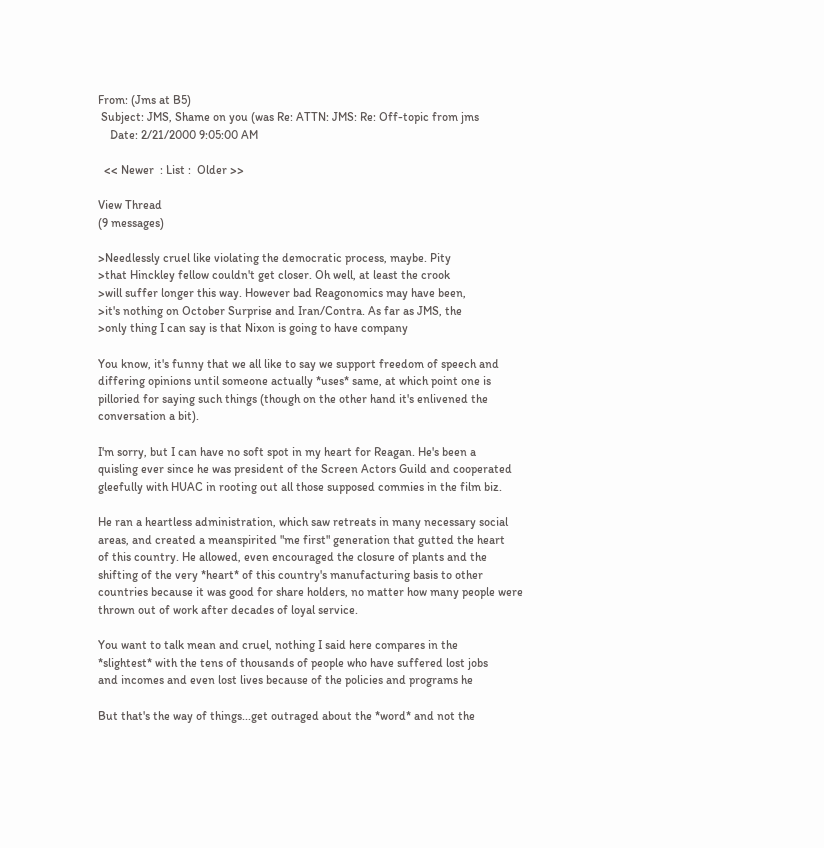From: (Jms at B5)
 Subject: JMS, Shame on you (was Re: ATTN: JMS: Re: Off-topic from jms
    Date: 2/21/2000 9:05:00 AM

  << Newer  : List :  Older >>

View Thread
(9 messages)

>Needlessly cruel like violating the democratic process, maybe. Pity
>that Hinckley fellow couldn't get closer. Oh well, at least the crook
>will suffer longer this way. However bad Reagonomics may have been,
>it's nothing on October Surprise and Iran/Contra. As far as JMS, the
>only thing I can say is that Nixon is going to have company

You know, it's funny that we all like to say we support freedom of speech and
differing opinions until someone actually *uses* same, at which point one is
pilloried for saying such things (though on the other hand it's enlivened the
conversation a bit).

I'm sorry, but I can have no soft spot in my heart for Reagan. He's been a
quisling ever since he was president of the Screen Actors Guild and cooperated
gleefully with HUAC in rooting out all those supposed commies in the film biz.

He ran a heartless administration, which saw retreats in many necessary social
areas, and created a meanspirited "me first" generation that gutted the heart
of this country. He allowed, even encouraged the closure of plants and the
shifting of the very *heart* of this country's manufacturing basis to other
countries because it was good for share holders, no matter how many people were
thrown out of work after decades of loyal service.

You want to talk mean and cruel, nothing I said here compares in the
*slightest* with the tens of thousands of people who have suffered lost jobs
and incomes and even lost lives because of the policies and programs he

But that's the way of things...get outraged about the *word* and not the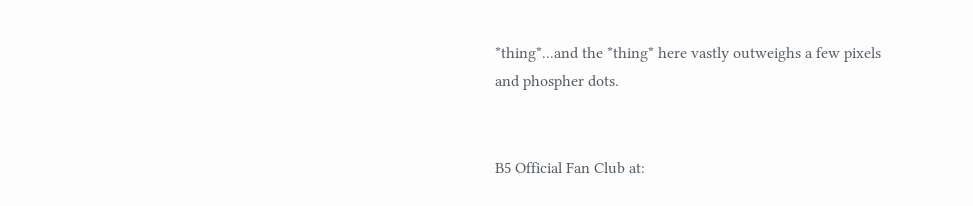*thing*...and the *thing* here vastly outweighs a few pixels and phospher dots.


B5 Official Fan Club at: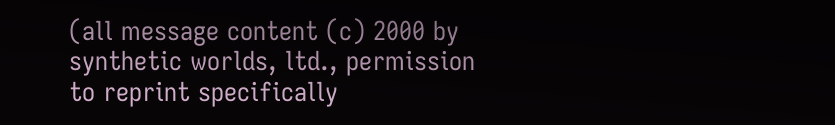(all message content (c) 2000 by
synthetic worlds, ltd., permission
to reprint specifically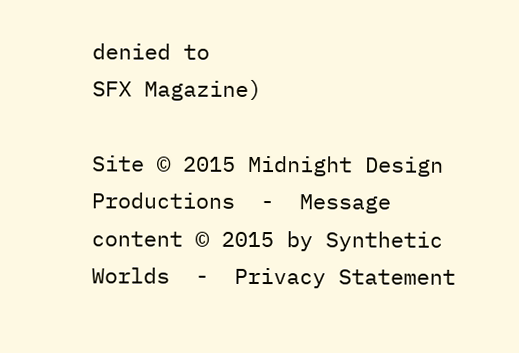denied to
SFX Magazine)

Site © 2015 Midnight Design Productions  -  Message content © 2015 by Synthetic Worlds  -  Privacy Statement